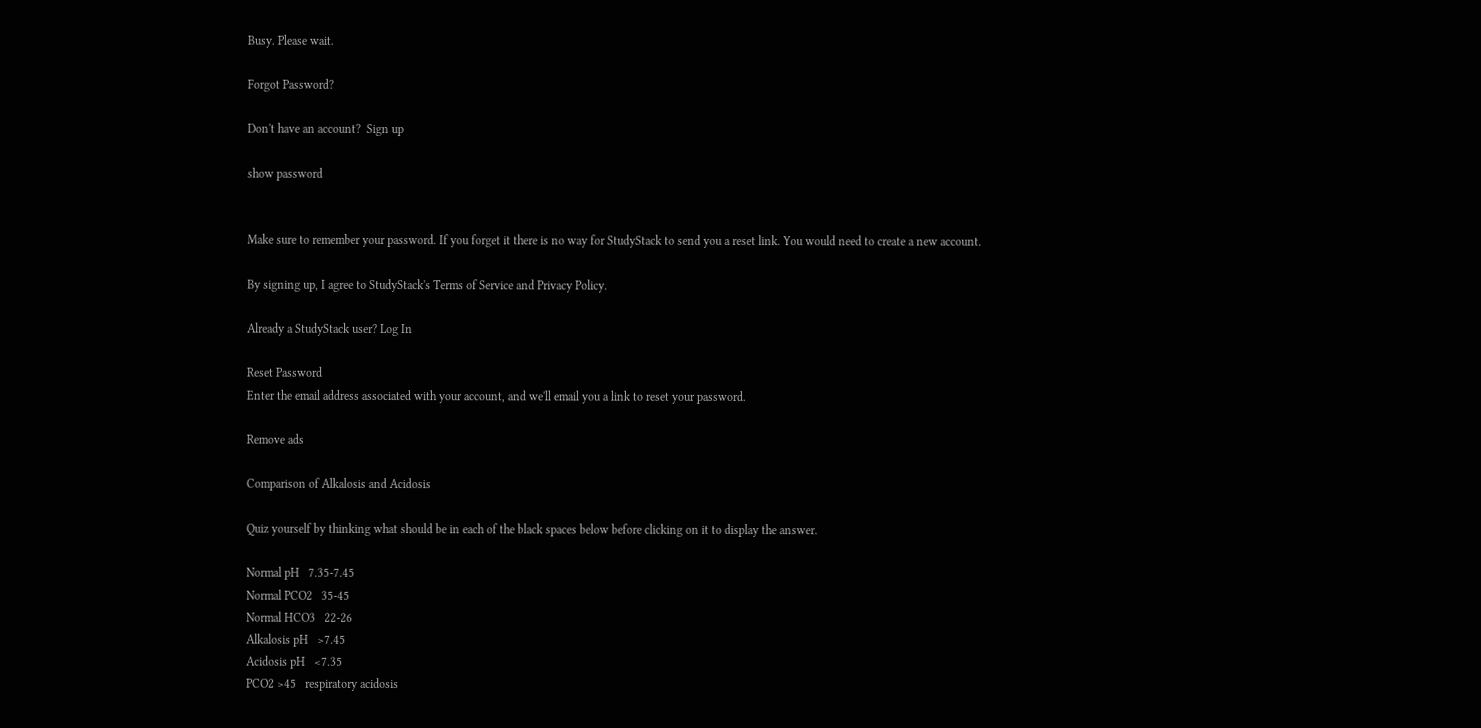Busy. Please wait.

Forgot Password?

Don't have an account?  Sign up

show password


Make sure to remember your password. If you forget it there is no way for StudyStack to send you a reset link. You would need to create a new account.

By signing up, I agree to StudyStack's Terms of Service and Privacy Policy.

Already a StudyStack user? Log In

Reset Password
Enter the email address associated with your account, and we'll email you a link to reset your password.

Remove ads

Comparison of Alkalosis and Acidosis

Quiz yourself by thinking what should be in each of the black spaces below before clicking on it to display the answer.

Normal pH   7.35-7.45
Normal PCO2   35-45
Normal HCO3   22-26
Alkalosis pH   >7.45
Acidosis pH   <7.35
PCO2 >45   respiratory acidosis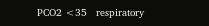PCO2 <35   respiratory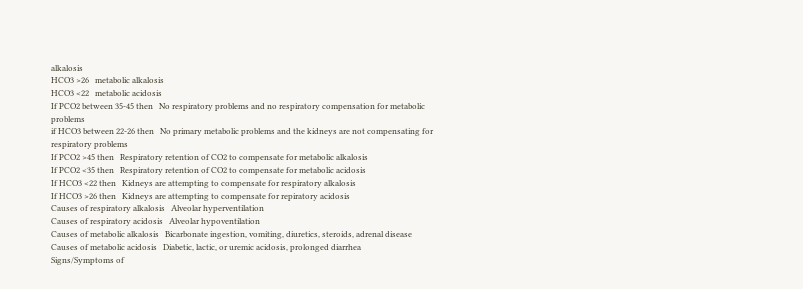alkalosis
HCO3 >26   metabolic alkalosis
HCO3 <22   metabolic acidosis
If PCO2 between 35-45 then   No respiratory problems and no respiratory compensation for metabolic problems
if HCO3 between 22-26 then   No primary metabolic problems and the kidneys are not compensating for respiratory problems
If PCO2 >45 then   Respiratory retention of CO2 to compensate for metabolic alkalosis
If PCO2 <35 then   Respiratory retention of CO2 to compensate for metabolic acidosis
If HCO3 <22 then   Kidneys are attempting to compensate for respiratory alkalosis
If HCO3 >26 then   Kidneys are attempting to compensate for repiratory acidosis
Causes of respiratory alkalosis   Alveolar hyperventilation
Causes of respiratory acidosis   Alveolar hypoventilation
Causes of metabolic alkalosis   Bicarbonate ingestion, vomiting, diuretics, steroids, adrenal disease
Causes of metabolic acidosis   Diabetic, lactic, or uremic acidosis, prolonged diarrhea
Signs/Symptoms of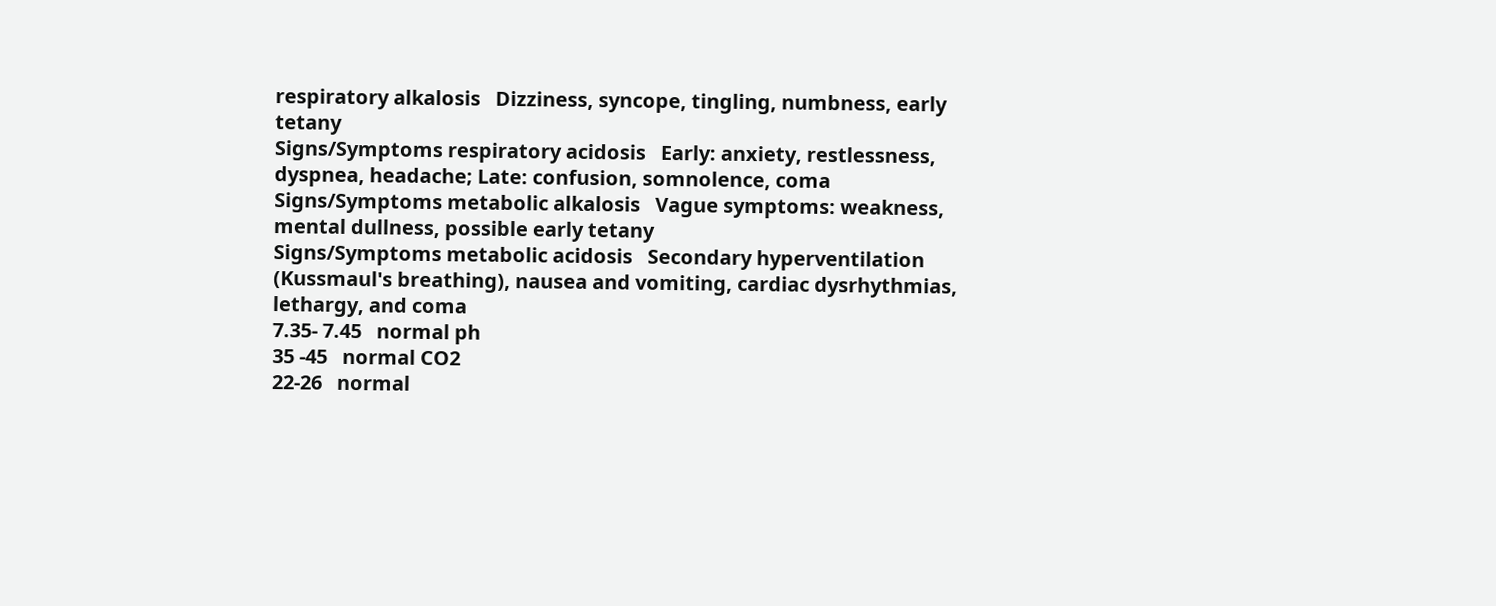respiratory alkalosis   Dizziness, syncope, tingling, numbness, early tetany
Signs/Symptoms respiratory acidosis   Early: anxiety, restlessness, dyspnea, headache; Late: confusion, somnolence, coma
Signs/Symptoms metabolic alkalosis   Vague symptoms: weakness, mental dullness, possible early tetany
Signs/Symptoms metabolic acidosis   Secondary hyperventilation (Kussmaul's breathing), nausea and vomiting, cardiac dysrhythmias, lethargy, and coma
7.35- 7.45   normal ph
35 -45   normal CO2
22-26   normal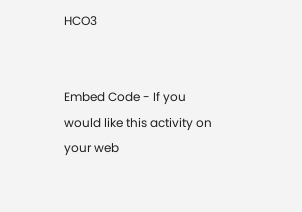HCO3


Embed Code - If you would like this activity on your web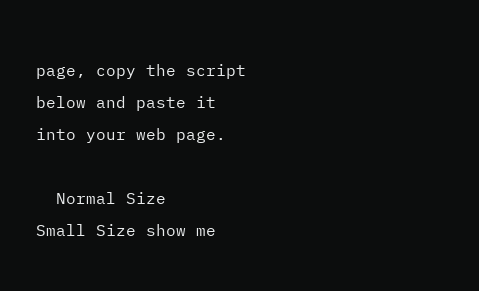page, copy the script below and paste it into your web page.

  Normal Size     Small Size show me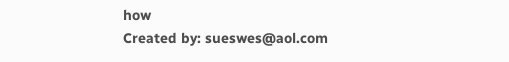how
Created by: sueswes@aol.com